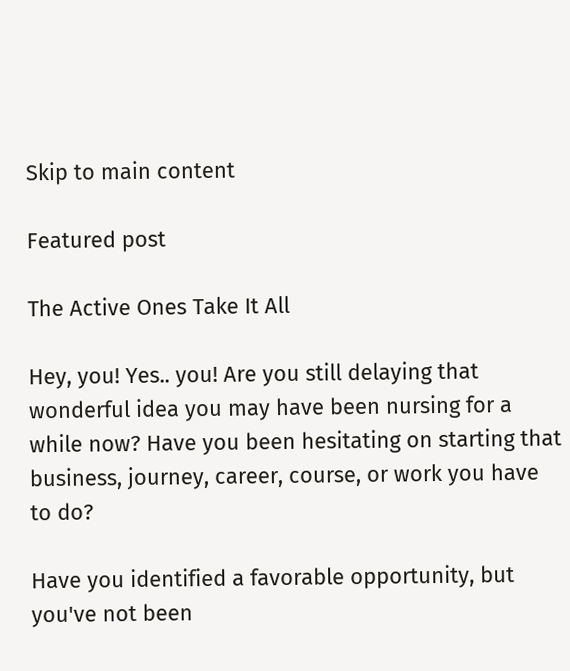Skip to main content

Featured post

The Active Ones Take It All

Hey, you! Yes.. you! Are you still delaying that wonderful idea you may have been nursing for a while now? Have you been hesitating on starting that business, journey, career, course, or work you have  to do?

Have you identified a favorable opportunity, but you've not been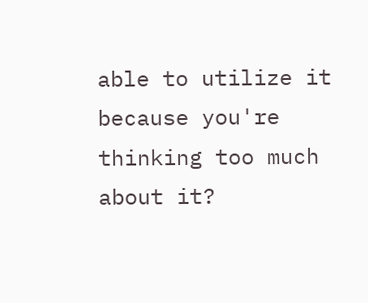able to utilize it because you're thinking too much about it?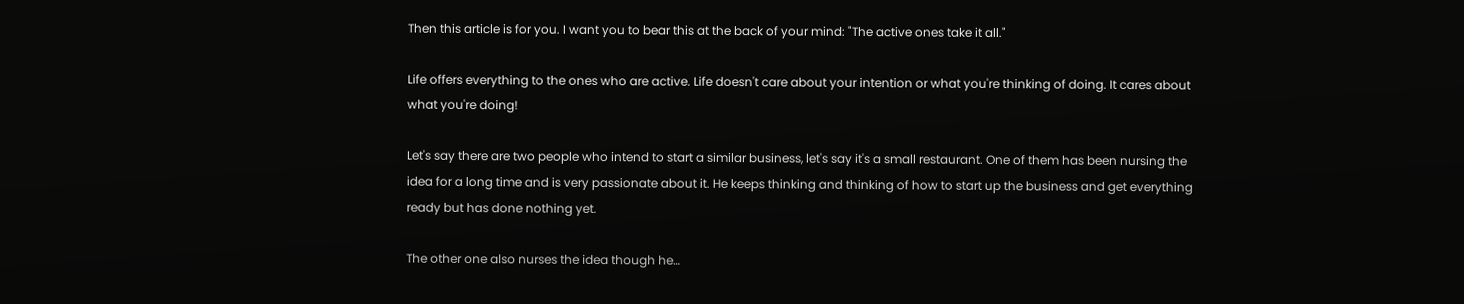Then this article is for you. I want you to bear this at the back of your mind: "The active ones take it all."

Life offers everything to the ones who are active. Life doesn't care about your intention or what you're thinking of doing. It cares about what you're doing!

Let's say there are two people who intend to start a similar business, let's say it's a small restaurant. One of them has been nursing the idea for a long time and is very passionate about it. He keeps thinking and thinking of how to start up the business and get everything ready but has done nothing yet.

The other one also nurses the idea though he…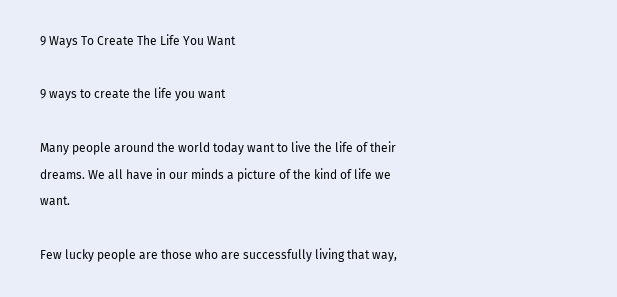9 Ways To Create The Life You Want

9 ways to create the life you want

Many people around the world today want to live the life of their dreams. We all have in our minds a picture of the kind of life we want.

Few lucky people are those who are successfully living that way,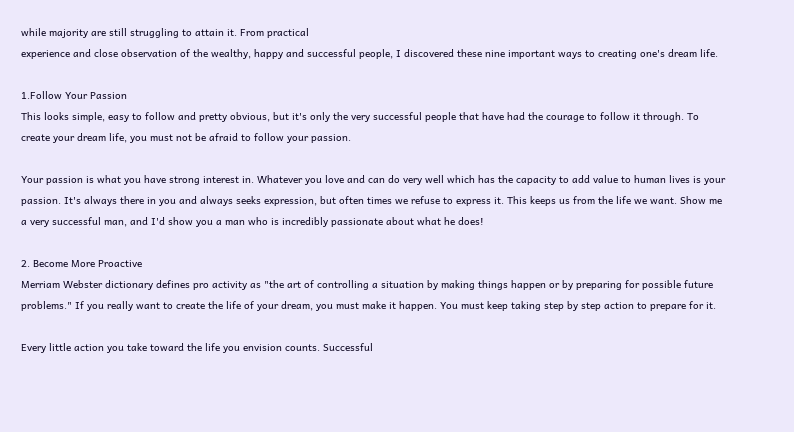while majority are still struggling to attain it. From practical
experience and close observation of the wealthy, happy and successful people, I discovered these nine important ways to creating one's dream life.

1.Follow Your Passion
This looks simple, easy to follow and pretty obvious, but it's only the very successful people that have had the courage to follow it through. To create your dream life, you must not be afraid to follow your passion.

Your passion is what you have strong interest in. Whatever you love and can do very well which has the capacity to add value to human lives is your passion. It's always there in you and always seeks expression, but often times we refuse to express it. This keeps us from the life we want. Show me a very successful man, and I'd show you a man who is incredibly passionate about what he does!

2. Become More Proactive
Merriam Webster dictionary defines pro activity as "the art of controlling a situation by making things happen or by preparing for possible future problems." If you really want to create the life of your dream, you must make it happen. You must keep taking step by step action to prepare for it.

Every little action you take toward the life you envision counts. Successful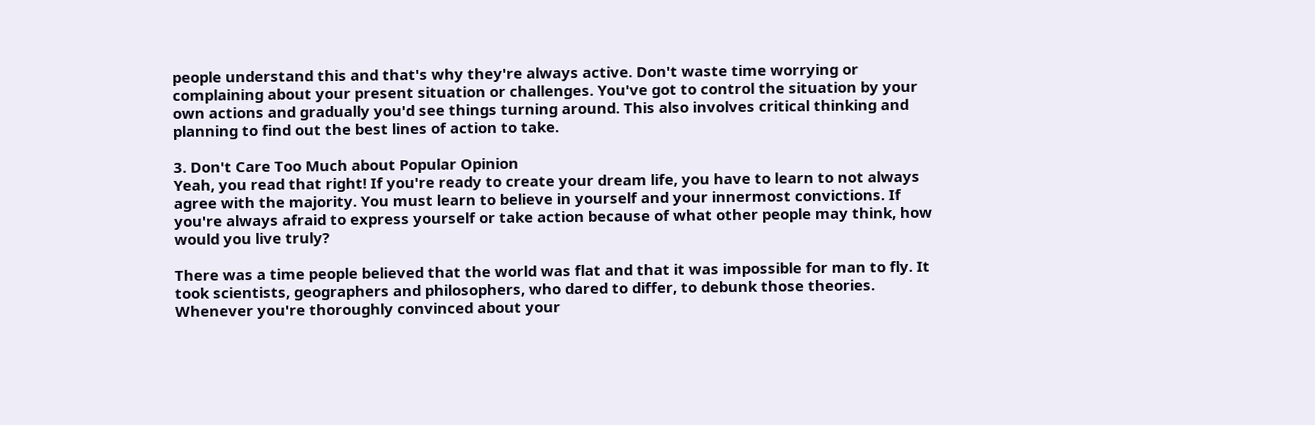people understand this and that's why they're always active. Don't waste time worrying or complaining about your present situation or challenges. You've got to control the situation by your own actions and gradually you'd see things turning around. This also involves critical thinking and planning to find out the best lines of action to take.

3. Don't Care Too Much about Popular Opinion
Yeah, you read that right! If you're ready to create your dream life, you have to learn to not always agree with the majority. You must learn to believe in yourself and your innermost convictions. If you're always afraid to express yourself or take action because of what other people may think, how would you live truly?

There was a time people believed that the world was flat and that it was impossible for man to fly. It took scientists, geographers and philosophers, who dared to differ, to debunk those theories. Whenever you're thoroughly convinced about your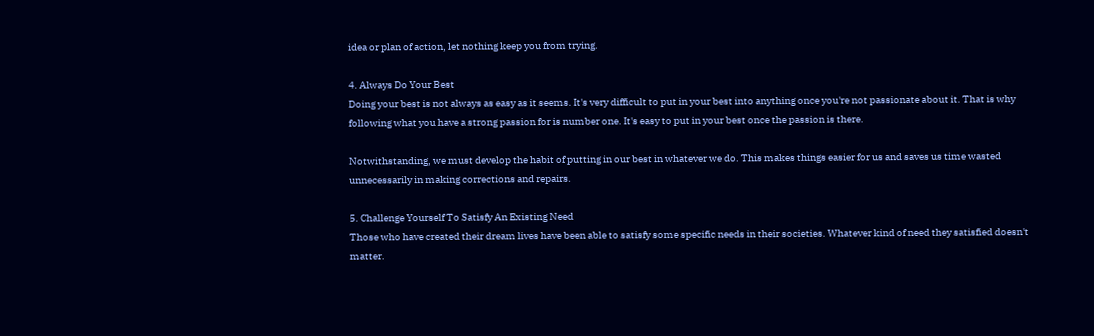idea or plan of action, let nothing keep you from trying.

4. Always Do Your Best
Doing your best is not always as easy as it seems. It's very difficult to put in your best into anything once you're not passionate about it. That is why following what you have a strong passion for is number one. It's easy to put in your best once the passion is there.

Notwithstanding, we must develop the habit of putting in our best in whatever we do. This makes things easier for us and saves us time wasted unnecessarily in making corrections and repairs.

5. Challenge Yourself To Satisfy An Existing Need
Those who have created their dream lives have been able to satisfy some specific needs in their societies. Whatever kind of need they satisfied doesn't matter.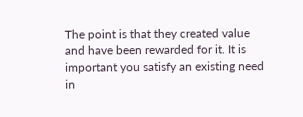The point is that they created value and have been rewarded for it. It is important you satisfy an existing need in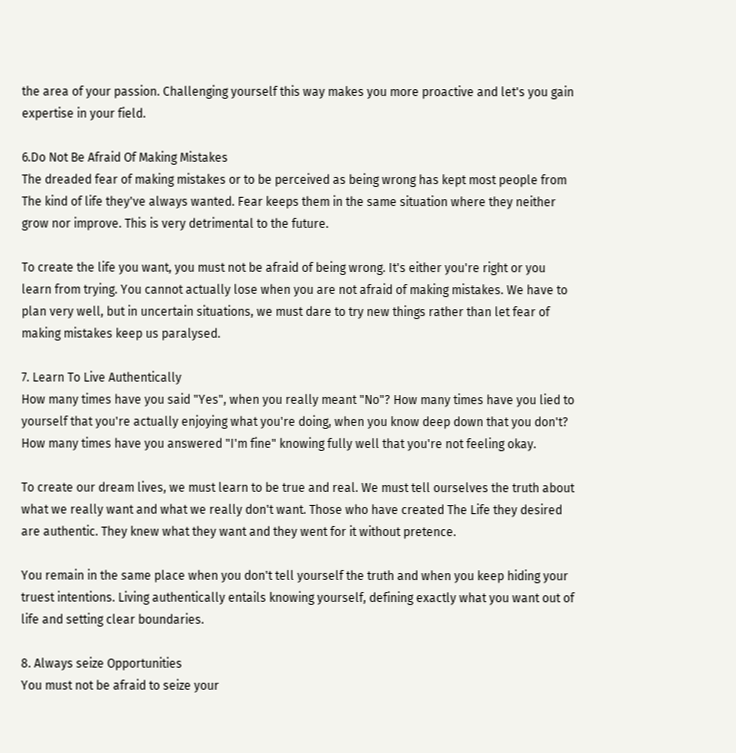the area of your passion. Challenging yourself this way makes you more proactive and let's you gain expertise in your field.

6.Do Not Be Afraid Of Making Mistakes
The dreaded fear of making mistakes or to be perceived as being wrong has kept most people from The kind of life they've always wanted. Fear keeps them in the same situation where they neither grow nor improve. This is very detrimental to the future.

To create the life you want, you must not be afraid of being wrong. It's either you're right or you learn from trying. You cannot actually lose when you are not afraid of making mistakes. We have to plan very well, but in uncertain situations, we must dare to try new things rather than let fear of making mistakes keep us paralysed.

7. Learn To Live Authentically
How many times have you said "Yes", when you really meant "No"? How many times have you lied to yourself that you're actually enjoying what you're doing, when you know deep down that you don't? How many times have you answered "I'm fine" knowing fully well that you're not feeling okay.

To create our dream lives, we must learn to be true and real. We must tell ourselves the truth about what we really want and what we really don't want. Those who have created The Life they desired are authentic. They knew what they want and they went for it without pretence.

You remain in the same place when you don't tell yourself the truth and when you keep hiding your truest intentions. Living authentically entails knowing yourself, defining exactly what you want out of life and setting clear boundaries.

8. Always seize Opportunities
You must not be afraid to seize your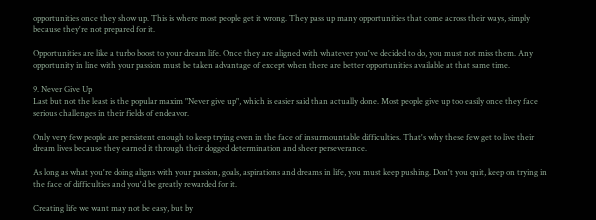opportunities once they show up. This is where most people get it wrong. They pass up many opportunities that come across their ways, simply because they're not prepared for it.

Opportunities are like a turbo boost to your dream life. Once they are aligned with whatever you've decided to do, you must not miss them. Any opportunity in line with your passion must be taken advantage of except when there are better opportunities available at that same time.

9. Never Give Up
Last but not the least is the popular maxim "Never give up", which is easier said than actually done. Most people give up too easily once they face serious challenges in their fields of endeavor.

Only very few people are persistent enough to keep trying even in the face of insurmountable difficulties. That's why these few get to live their dream lives because they earned it through their dogged determination and sheer perseverance.

As long as what you're doing aligns with your passion, goals, aspirations and dreams in life, you must keep pushing. Don't you quit, keep on trying in the face of difficulties and you'd be greatly rewarded for it.

Creating life we want may not be easy, but by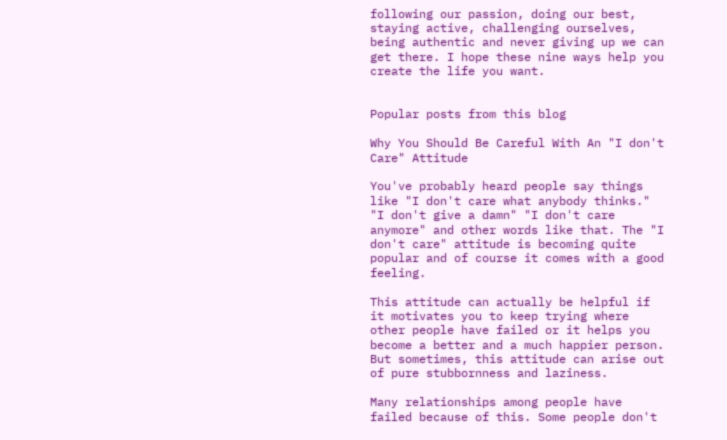following our passion, doing our best,  staying active, challenging ourselves, being authentic and never giving up we can get there. I hope these nine ways help you create the life you want.


Popular posts from this blog

Why You Should Be Careful With An "I don't Care" Attitude

You've probably heard people say things like "I don't care what anybody thinks." "I don't give a damn" "I don't care anymore" and other words like that. The "I don't care" attitude is becoming quite popular and of course it comes with a good feeling.

This attitude can actually be helpful if it motivates you to keep trying where other people have failed or it helps you become a better and a much happier person. But sometimes, this attitude can arise out of pure stubbornness and laziness.

Many relationships among people have failed because of this. Some people don't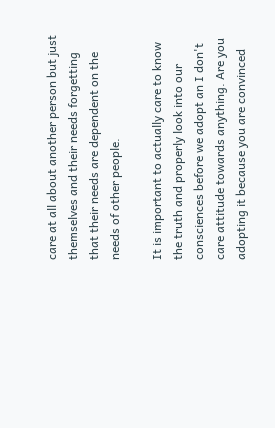care at all about another person but just themselves and their needs forgetting that their needs are dependent on the needs of other people.

It is important to actually care to know the truth and properly look into our consciences before we adopt an I don't care attitude towards anything. Are you adopting it because you are convinced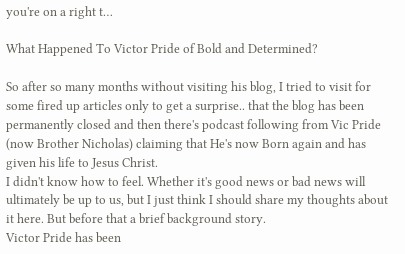you're on a right t…

What Happened To Victor Pride of Bold and Determined?

So after so many months without visiting his blog, I tried to visit for some fired up articles only to get a surprise.. that the blog has been permanently closed and then there's podcast following from Vic Pride (now Brother Nicholas) claiming that He's now Born again and has given his life to Jesus Christ.
I didn't know how to feel. Whether it's good news or bad news will ultimately be up to us, but I just think I should share my thoughts about it here. But before that a brief background story.
Victor Pride has been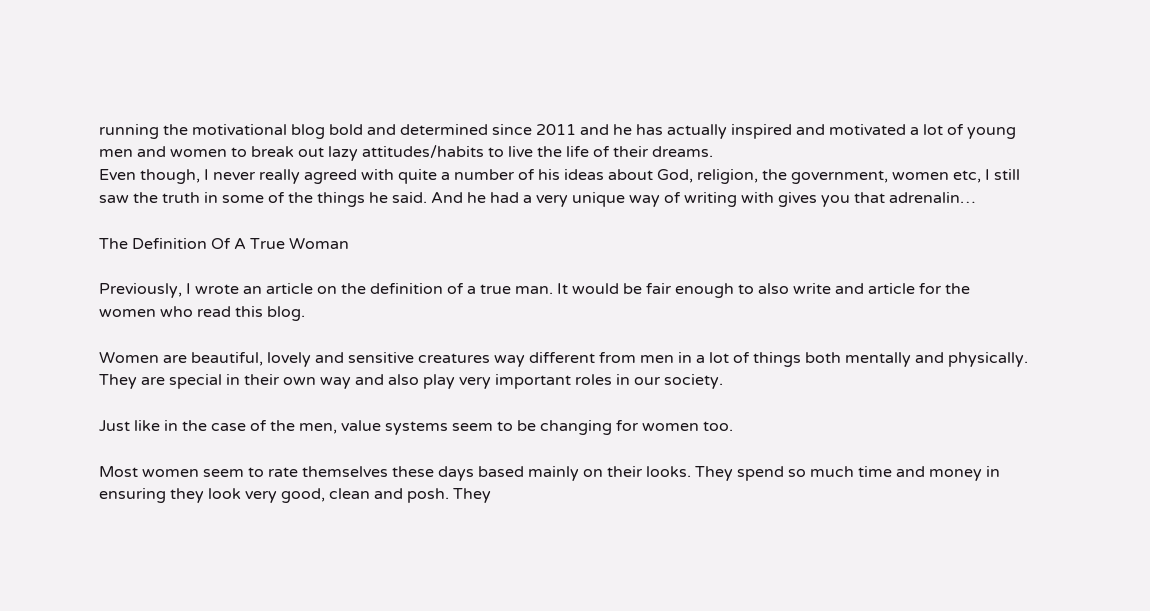running the motivational blog bold and determined since 2011 and he has actually inspired and motivated a lot of young men and women to break out lazy attitudes/habits to live the life of their dreams.
Even though, I never really agreed with quite a number of his ideas about God, religion, the government, women etc, I still saw the truth in some of the things he said. And he had a very unique way of writing with gives you that adrenalin…

The Definition Of A True Woman

Previously, I wrote an article on the definition of a true man. It would be fair enough to also write and article for the women who read this blog.

Women are beautiful, lovely and sensitive creatures way different from men in a lot of things both mentally and physically. They are special in their own way and also play very important roles in our society.

Just like in the case of the men, value systems seem to be changing for women too.

Most women seem to rate themselves these days based mainly on their looks. They spend so much time and money in ensuring they look very good, clean and posh. They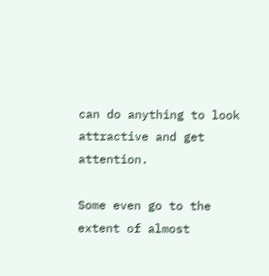can do anything to look attractive and get attention.

Some even go to the extent of almost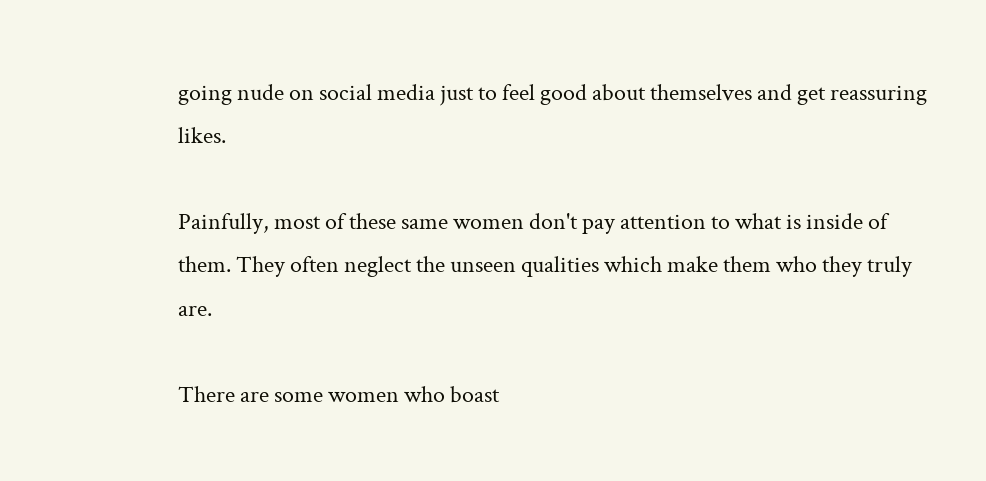going nude on social media just to feel good about themselves and get reassuring likes.

Painfully, most of these same women don't pay attention to what is inside of them. They often neglect the unseen qualities which make them who they truly are.

There are some women who boast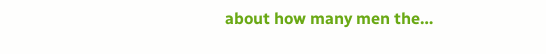about how many men the…